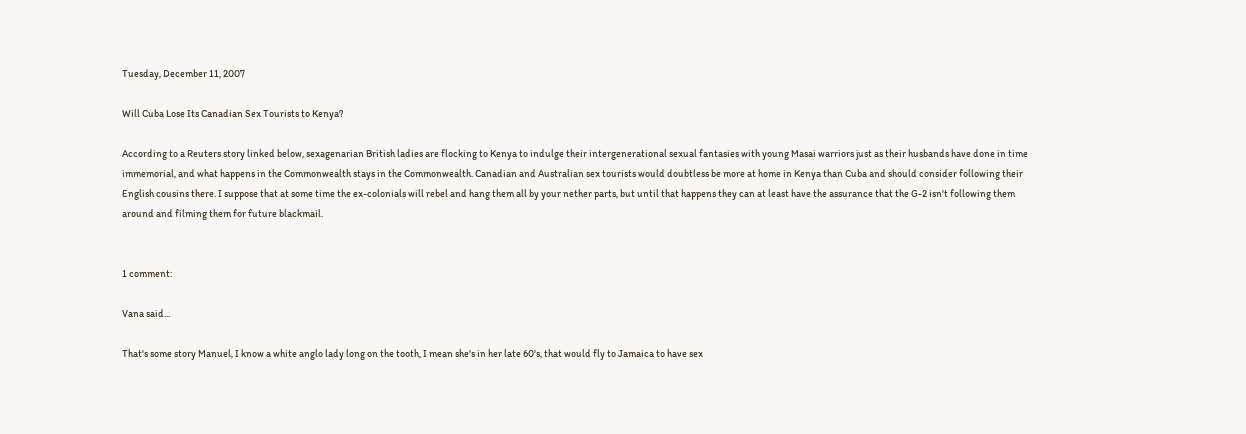Tuesday, December 11, 2007

Will Cuba Lose Its Canadian Sex Tourists to Kenya?

According to a Reuters story linked below, sexagenarian British ladies are flocking to Kenya to indulge their intergenerational sexual fantasies with young Masai warriors just as their husbands have done in time immemorial, and what happens in the Commonwealth stays in the Commonwealth. Canadian and Australian sex tourists would doubtless be more at home in Kenya than Cuba and should consider following their English cousins there. I suppose that at some time the ex-colonials will rebel and hang them all by your nether parts, but until that happens they can at least have the assurance that the G-2 isn't following them around and filming them for future blackmail.


1 comment:

Vana said...

That's some story Manuel, I know a white anglo lady long on the tooth, I mean she's in her late 60's, that would fly to Jamaica to have sex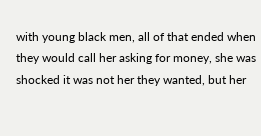with young black men, all of that ended when they would call her asking for money, she was shocked it was not her they wanted, but her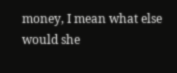money, I mean what else would she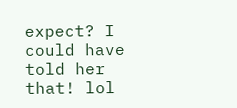expect? I could have told her that! lol